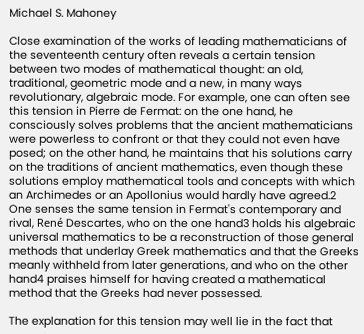Michael S. Mahoney

Close examination of the works of leading mathematicians of the seventeenth century often reveals a certain tension between two modes of mathematical thought: an old, traditional, geometric mode and a new, in many ways revolutionary, algebraic mode. For example, one can often see this tension in Pierre de Fermat: on the one hand, he consciously solves problems that the ancient mathematicians were powerless to confront or that they could not even have posed; on the other hand, he maintains that his solutions carry on the traditions of ancient mathematics, even though these solutions employ mathematical tools and concepts with which an Archimedes or an Apollonius would hardly have agreed.2 One senses the same tension in Fermat's contemporary and rival, René Descartes, who on the one hand3 holds his algebraic universal mathematics to be a reconstruction of those general methods that underlay Greek mathematics and that the Greeks meanly withheld from later generations, and who on the other hand4 praises himself for having created a mathematical method that the Greeks had never possessed.

The explanation for this tension may well lie in the fact that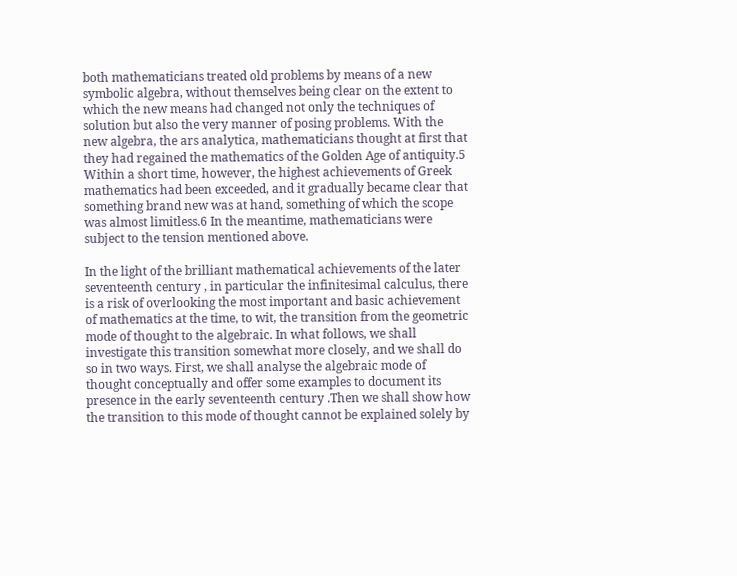both mathematicians treated old problems by means of a new symbolic algebra, without themselves being clear on the extent to which the new means had changed not only the techniques of solution but also the very manner of posing problems. With the new algebra, the ars analytica, mathematicians thought at first that they had regained the mathematics of the Golden Age of antiquity.5 Within a short time, however, the highest achievements of Greek mathematics had been exceeded, and it gradually became clear that something brand new was at hand, something of which the scope was almost limitless.6 In the meantime, mathematicians were subject to the tension mentioned above.

In the light of the brilliant mathematical achievements of the later seventeenth century , in particular the infinitesimal calculus, there is a risk of overlooking the most important and basic achievement of mathematics at the time, to wit, the transition from the geometric mode of thought to the algebraic. In what follows, we shall investigate this transition somewhat more closely, and we shall do so in two ways. First, we shall analyse the algebraic mode of thought conceptually and offer some examples to document its presence in the early seventeenth century .Then we shall show how the transition to this mode of thought cannot be explained solely by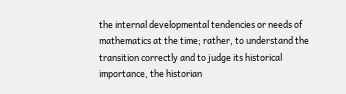the internal developmental tendencies or needs of mathematics at the time; rather, to understand the transition correctly and to judge its historical importance, the historian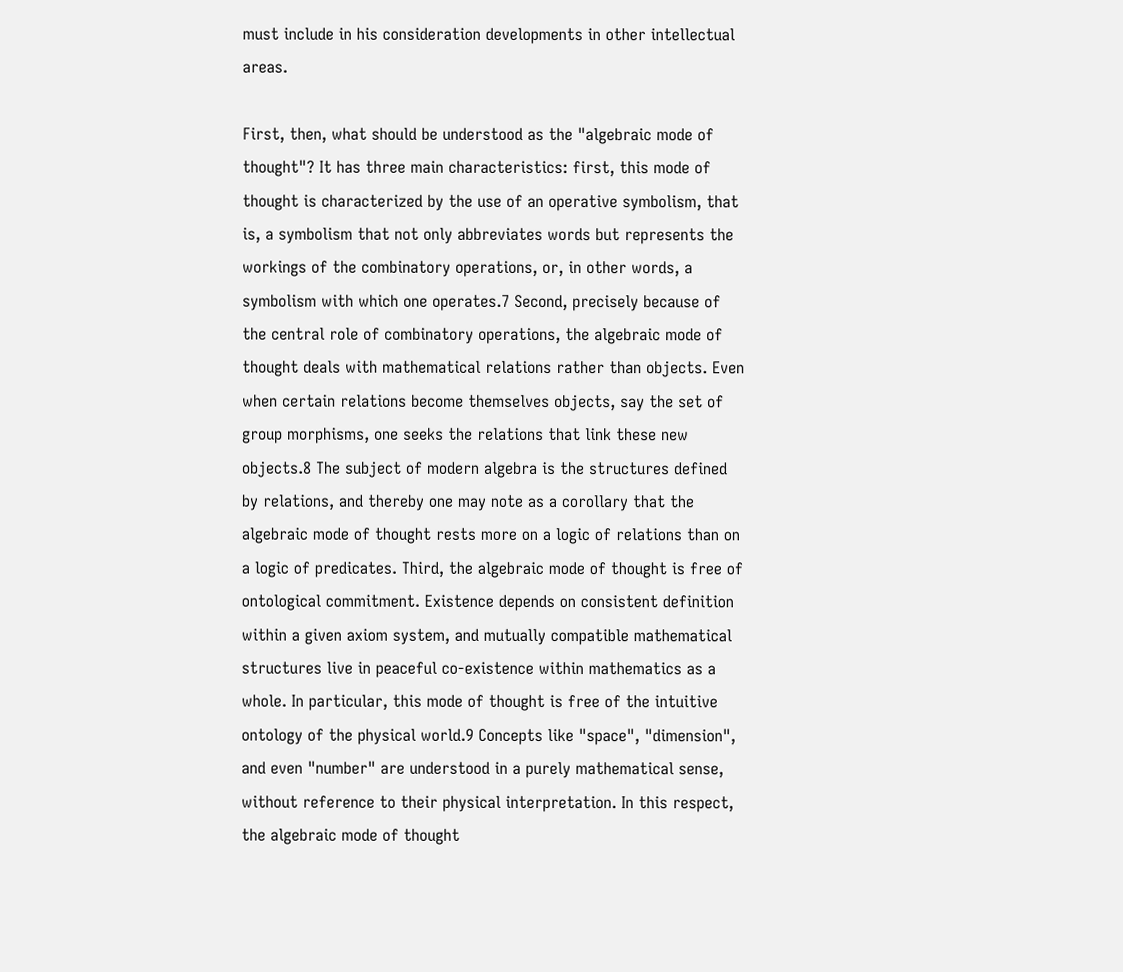must include in his consideration developments in other intellectual areas.

First, then, what should be understood as the "algebraic mode of thought"? It has three main characteristics: first, this mode of thought is characterized by the use of an operative symbolism, that is, a symbolism that not only abbreviates words but represents the workings of the combinatory operations, or, in other words, a symbolism with which one operates.7 Second, precisely because of the central role of combinatory operations, the algebraic mode of thought deals with mathematical relations rather than objects. Even when certain relations become themselves objects, say the set of group morphisms, one seeks the relations that link these new objects.8 The subject of modern algebra is the structures defined by relations, and thereby one may note as a corollary that the algebraic mode of thought rests more on a logic of relations than on a logic of predicates. Third, the algebraic mode of thought is free of ontological commitment. Existence depends on consistent definition within a given axiom system, and mutually compatible mathematical structures live in peaceful co-existence within mathematics as a whole. In particular, this mode of thought is free of the intuitive ontology of the physical world.9 Concepts like "space", "dimension", and even "number" are understood in a purely mathematical sense, without reference to their physical interpretation. In this respect, the algebraic mode of thought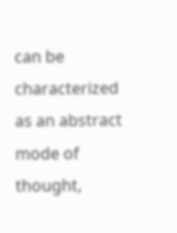can be characterized as an abstract mode of thought,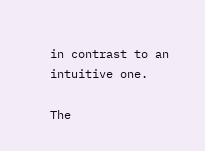in contrast to an intuitive one.

The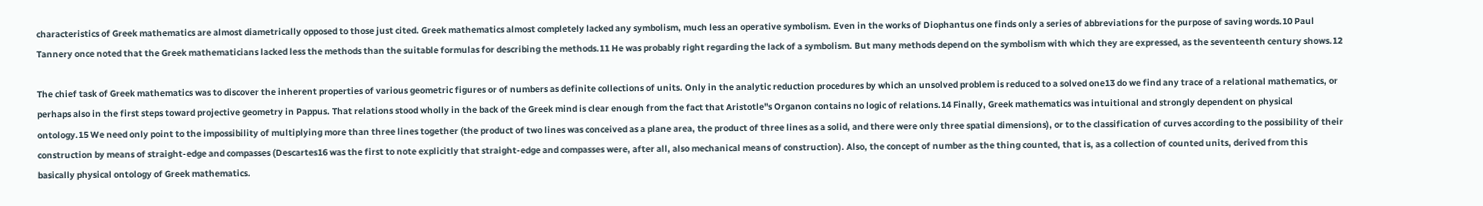characteristics of Greek mathematics are almost diametrically opposed to those just cited. Greek mathematics almost completely lacked any symbolism, much less an operative symbolism. Even in the works of Diophantus one finds only a series of abbreviations for the purpose of saving words.10 Paul Tannery once noted that the Greek mathematicians lacked less the methods than the suitable formulas for describing the methods.11 He was probably right regarding the lack of a symbolism. But many methods depend on the symbolism with which they are expressed, as the seventeenth century shows.12

The chief task of Greek mathematics was to discover the inherent properties of various geometric figures or of numbers as definite collections of units. Only in the analytic reduction procedures by which an unsolved problem is reduced to a solved one13 do we find any trace of a relational mathematics, or perhaps also in the first steps toward projective geometry in Pappus. That relations stood wholly in the back of the Greek mind is clear enough from the fact that Aristotle"s Organon contains no logic of relations.14 Finally, Greek mathematics was intuitional and strongly dependent on physical ontology.15 We need only point to the impossibility of multiplying more than three lines together (the product of two lines was conceived as a plane area, the product of three lines as a solid, and there were only three spatial dimensions), or to the classification of curves according to the possibility of their construction by means of straight-edge and compasses (Descartes16 was the first to note explicitly that straight-edge and compasses were, after all, also mechanical means of construction). Also, the concept of number as the thing counted, that is, as a collection of counted units, derived from this basically physical ontology of Greek mathematics.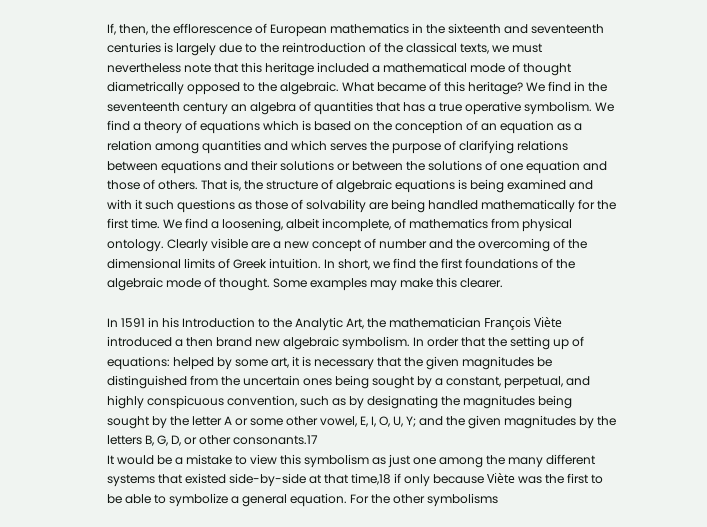If, then, the efflorescence of European mathematics in the sixteenth and seventeenth centuries is largely due to the reintroduction of the classical texts, we must nevertheless note that this heritage included a mathematical mode of thought diametrically opposed to the algebraic. What became of this heritage? We find in the seventeenth century an algebra of quantities that has a true operative symbolism. We find a theory of equations which is based on the conception of an equation as a relation among quantities and which serves the purpose of clarifying relations between equations and their solutions or between the solutions of one equation and those of others. That is, the structure of algebraic equations is being examined and with it such questions as those of solvability are being handled mathematically for the first time. We find a loosening, albeit incomplete, of mathematics from physical ontology. Clearly visible are a new concept of number and the overcoming of the dimensional limits of Greek intuition. In short, we find the first foundations of the algebraic mode of thought. Some examples may make this clearer.

In 1591 in his Introduction to the Analytic Art, the mathematician François Viète introduced a then brand new algebraic symbolism. In order that the setting up of equations: helped by some art, it is necessary that the given magnitudes be distinguished from the uncertain ones being sought by a constant, perpetual, and highly conspicuous convention, such as by designating the magnitudes being sought by the letter A or some other vowel, E, I, O, U, Y; and the given magnitudes by the letters B, G, D, or other consonants.17
It would be a mistake to view this symbolism as just one among the many different systems that existed side-by-side at that time,18 if only because Viète was the first to be able to symbolize a general equation. For the other symbolisms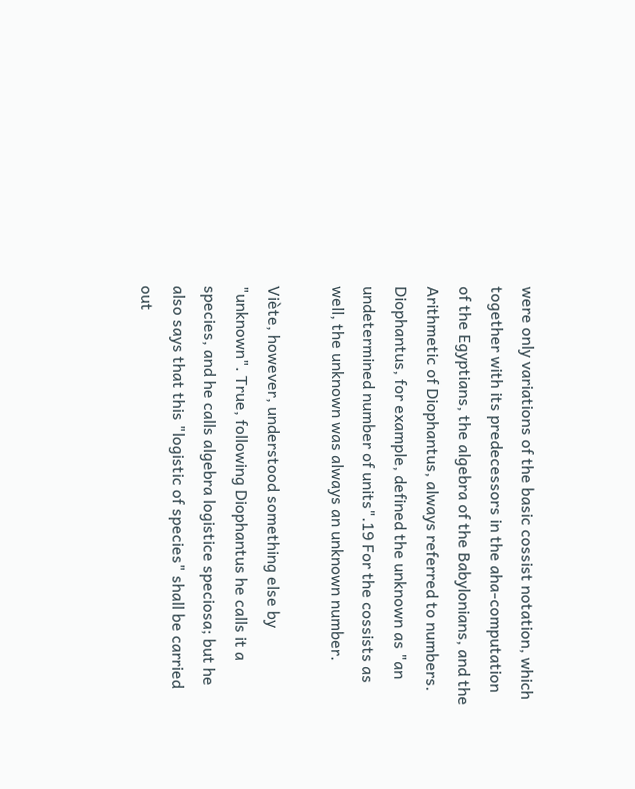were only variations of the basic cossist notation, which together with its predecessors in the aha-computation of the Egyptians, the algebra of the Babylonians, and the Arithmetic of Diophantus, always referred to numbers. Diophantus, for example, defined the unknown as "an undetermined number of units".19 For the cossists as well, the unknown was always an unknown number.

Viète, however, understood something else by "unknown". True, following Diophantus he calls it a species, and he calls algebra logistice speciosa; but he also says that this "logistic of species" shall be carried out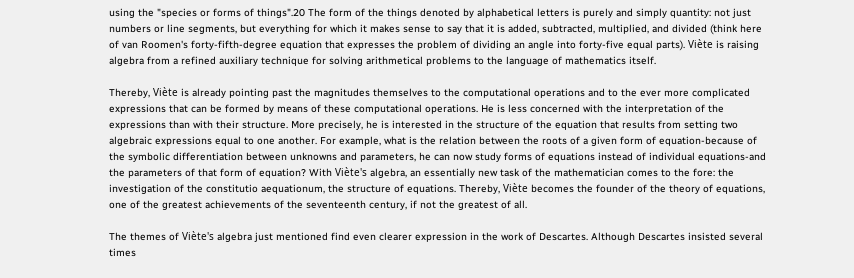using the "species or forms of things".20 The form of the things denoted by alphabetical letters is purely and simply quantity: not just numbers or line segments, but everything for which it makes sense to say that it is added, subtracted, multiplied, and divided (think here of van Roomen's forty-fifth-degree equation that expresses the problem of dividing an angle into forty-five equal parts). Viète is raising algebra from a refined auxiliary technique for solving arithmetical problems to the language of mathematics itself.

Thereby, Viète is already pointing past the magnitudes themselves to the computational operations and to the ever more complicated expressions that can be formed by means of these computational operations. He is less concerned with the interpretation of the expressions than with their structure. More precisely, he is interested in the structure of the equation that results from setting two algebraic expressions equal to one another. For example, what is the relation between the roots of a given form of equation-because of the symbolic differentiation between unknowns and parameters, he can now study forms of equations instead of individual equations-and the parameters of that form of equation? With Viète's algebra, an essentially new task of the mathematician comes to the fore: the investigation of the constitutio aequationum, the structure of equations. Thereby, Viète becomes the founder of the theory of equations, one of the greatest achievements of the seventeenth century, if not the greatest of all.

The themes of Viète's algebra just mentioned find even clearer expression in the work of Descartes. Although Descartes insisted several times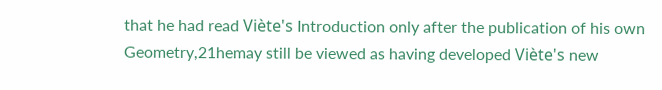that he had read Viète's Introduction only after the publication of his own Geometry,21hemay still be viewed as having developed Viète's new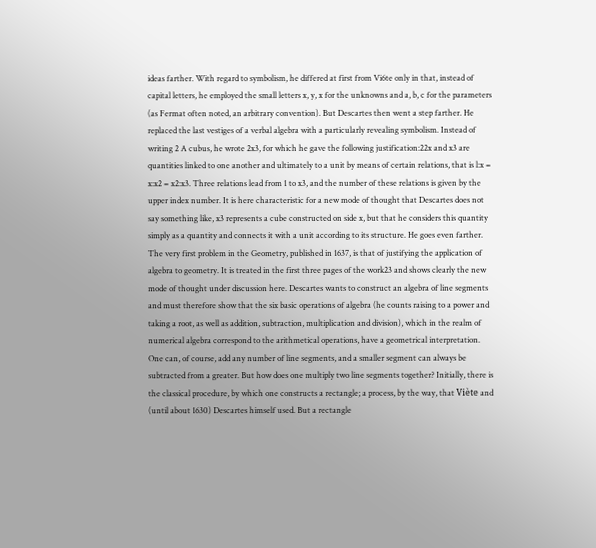ideas farther. With regard to symbolism, he differed at first from Vi6te only in that, instead of capital letters, he employed the small letters x, y, x for the unknowns and a, b, c for the parameters (as Fermat often noted, an arbitrary convention). But Descartes then went a step farther. He replaced the last vestiges of a verbal algebra with a particularly revealing symbolism. Instead of writing 2 A cubus, he wrote 2x3, for which he gave the following justification:22x and x3 are quantities linked to one another and ultimately to a unit by means of certain relations, that is l:x = x:x2 = x2:x3. Three relations lead from 1 to x3, and the number of these relations is given by the upper index number. It is here characteristic for a new mode of thought that Descartes does not say something like, x3 represents a cube constructed on side x, but that he considers this quantity simply as a quantity and connects it with a unit according to its structure. He goes even farther.
The very first problem in the Geometry, published in 1637, is that of justifying the application of algebra to geometry. It is treated in the first three pages of the work23 and shows clearly the new mode of thought under discussion here. Descartes wants to construct an algebra of line segments and must therefore show that the six basic operations of algebra (he counts raising to a power and taking a root, as well as addition, subtraction, multiplication and division), which in the realm of numerical algebra correspond to the arithmetical operations, have a geometrical interpretation. One can, of course, add any number of line segments, and a smaller segment can always be subtracted from a greater. But how does one multiply two line segments together? Initially, there is the classical procedure, by which one constructs a rectangle; a process, by the way, that Viète and (until about 1630) Descartes himself used. But a rectangle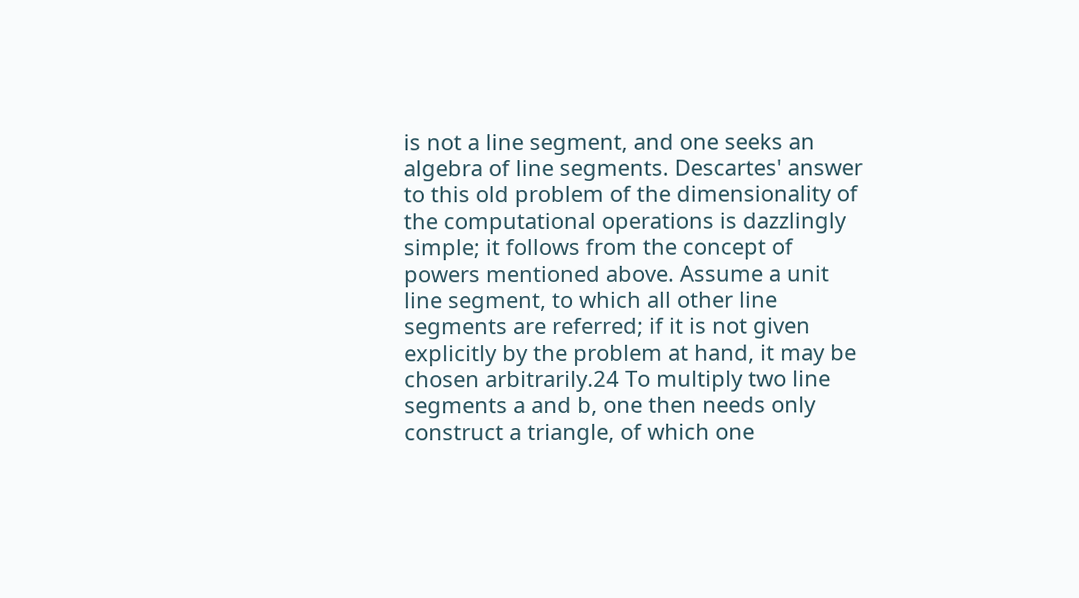is not a line segment, and one seeks an algebra of line segments. Descartes' answer to this old problem of the dimensionality of the computational operations is dazzlingly simple; it follows from the concept of powers mentioned above. Assume a unit line segment, to which all other line segments are referred; if it is not given explicitly by the problem at hand, it may be chosen arbitrarily.24 To multiply two line segments a and b, one then needs only construct a triangle, of which one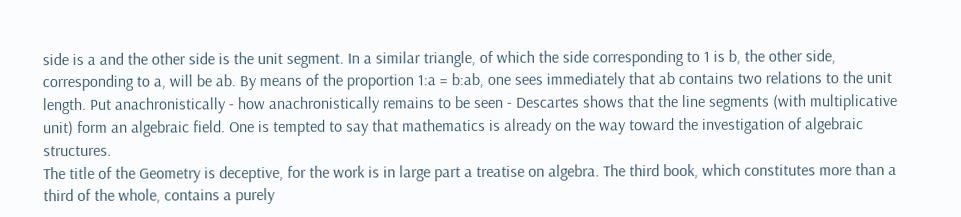side is a and the other side is the unit segment. In a similar triangle, of which the side corresponding to 1 is b, the other side, corresponding to a, will be ab. By means of the proportion 1:a = b:ab, one sees immediately that ab contains two relations to the unit length. Put anachronistically - how anachronistically remains to be seen - Descartes shows that the line segments (with multiplicative unit) form an algebraic field. One is tempted to say that mathematics is already on the way toward the investigation of algebraic structures.
The title of the Geometry is deceptive, for the work is in large part a treatise on algebra. The third book, which constitutes more than a third of the whole, contains a purely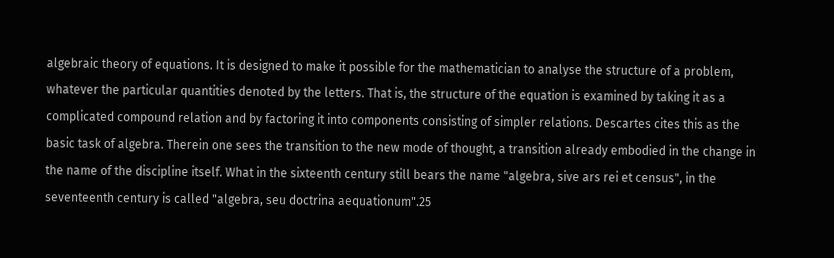algebraic theory of equations. It is designed to make it possible for the mathematician to analyse the structure of a problem, whatever the particular quantities denoted by the letters. That is, the structure of the equation is examined by taking it as a complicated compound relation and by factoring it into components consisting of simpler relations. Descartes cites this as the basic task of algebra. Therein one sees the transition to the new mode of thought, a transition already embodied in the change in the name of the discipline itself. What in the sixteenth century still bears the name "algebra, sive ars rei et census", in the seventeenth century is called "algebra, seu doctrina aequationum".25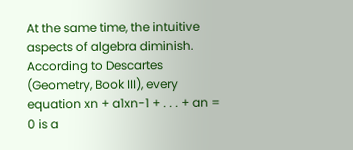At the same time, the intuitive aspects of algebra diminish. According to Descartes (Geometry, Book III), every equation xn + a1xn-1 + . . . + an = 0 is a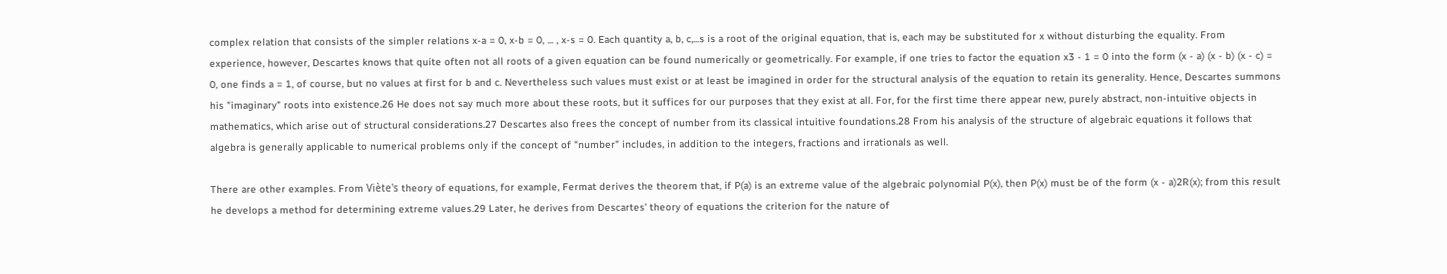complex relation that consists of the simpler relations x-a = 0, x-b = 0, ... , x-s = 0. Each quantity a, b, c,...s is a root of the original equation, that is, each may be substituted for x without disturbing the equality. From experience, however, Descartes knows that quite often not all roots of a given equation can be found numerically or geometrically. For example, if one tries to factor the equation x3 - 1 = 0 into the form (x - a) (x - b) (x - c) = 0, one finds a = 1, of course, but no values at first for b and c. Nevertheless such values must exist or at least be imagined in order for the structural analysis of the equation to retain its generality. Hence, Descartes summons his "imaginary" roots into existence.26 He does not say much more about these roots, but it suffices for our purposes that they exist at all. For, for the first time there appear new, purely abstract, non-intuitive objects in mathematics, which arise out of structural considerations.27 Descartes also frees the concept of number from its classical intuitive foundations.28 From his analysis of the structure of algebraic equations it follows that algebra is generally applicable to numerical problems only if the concept of "number" includes, in addition to the integers, fractions and irrationals as well.

There are other examples. From Viète's theory of equations, for example, Fermat derives the theorem that, if P(a) is an extreme value of the algebraic polynomial P(x), then P(x) must be of the form (x - a)2R(x); from this result he develops a method for determining extreme values.29 Later, he derives from Descartes' theory of equations the criterion for the nature of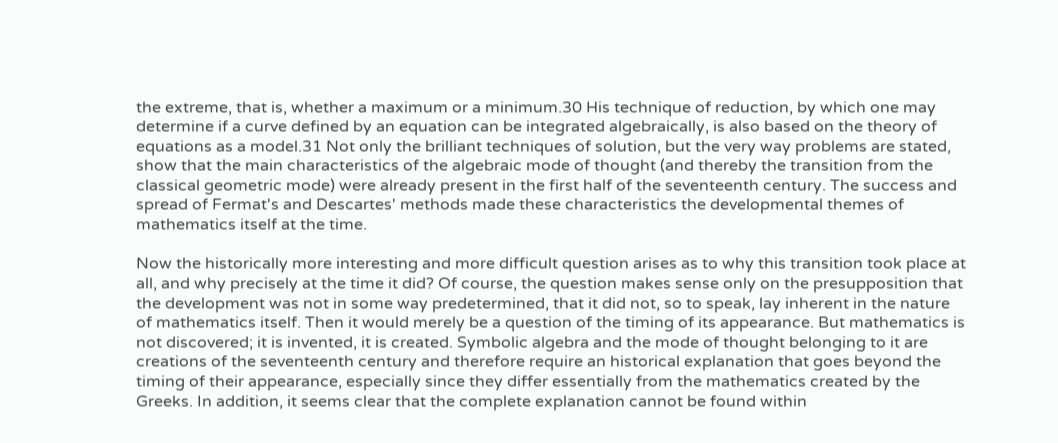the extreme, that is, whether a maximum or a minimum.30 His technique of reduction, by which one may determine if a curve defined by an equation can be integrated algebraically, is also based on the theory of equations as a model.31 Not only the brilliant techniques of solution, but the very way problems are stated, show that the main characteristics of the algebraic mode of thought (and thereby the transition from the classical geometric mode) were already present in the first half of the seventeenth century. The success and spread of Fermat's and Descartes' methods made these characteristics the developmental themes of mathematics itself at the time.

Now the historically more interesting and more difficult question arises as to why this transition took place at all, and why precisely at the time it did? Of course, the question makes sense only on the presupposition that the development was not in some way predetermined, that it did not, so to speak, lay inherent in the nature of mathematics itself. Then it would merely be a question of the timing of its appearance. But mathematics is not discovered; it is invented, it is created. Symbolic algebra and the mode of thought belonging to it are creations of the seventeenth century and therefore require an historical explanation that goes beyond the timing of their appearance, especially since they differ essentially from the mathematics created by the Greeks. In addition, it seems clear that the complete explanation cannot be found within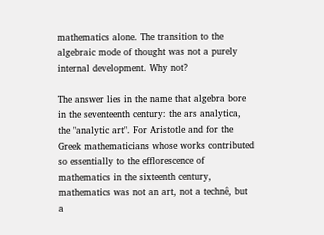mathematics alone. The transition to the algebraic mode of thought was not a purely internal development. Why not?

The answer lies in the name that algebra bore in the seventeenth century: the ars analytica, the "analytic art". For Aristotle and for the Greek mathematicians whose works contributed so essentially to the efflorescence of mathematics in the sixteenth century, mathematics was not an art, not a technê, but a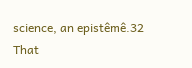science, an epistêmê.32 That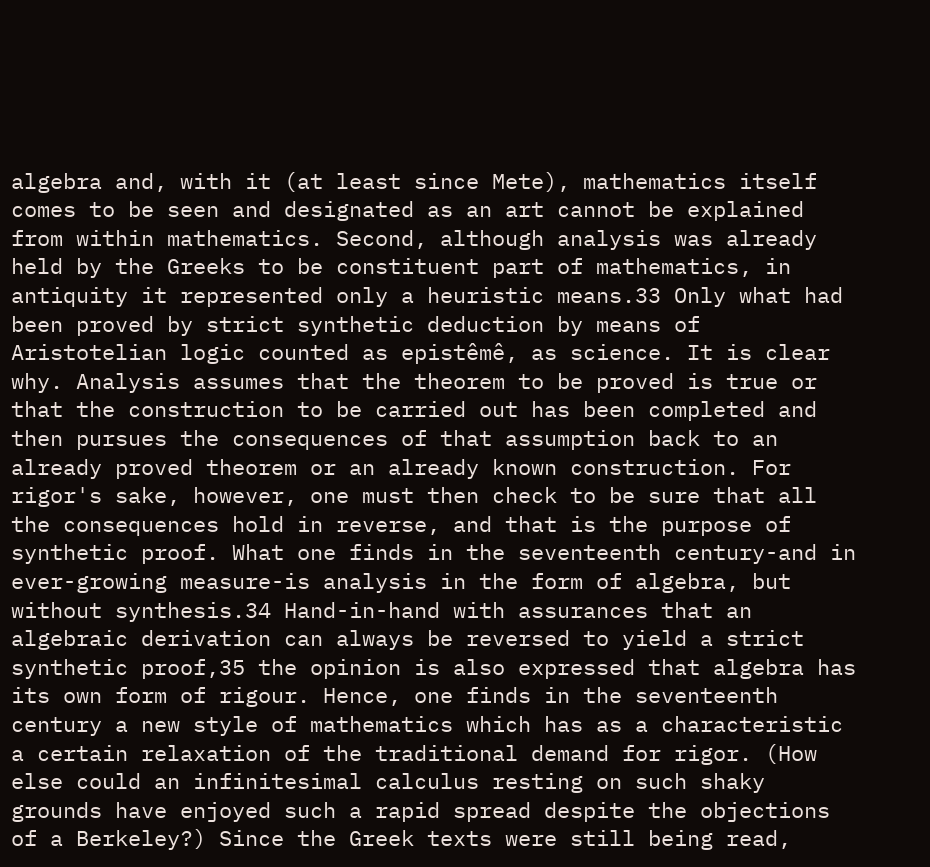algebra and, with it (at least since Mete), mathematics itself comes to be seen and designated as an art cannot be explained from within mathematics. Second, although analysis was already held by the Greeks to be constituent part of mathematics, in antiquity it represented only a heuristic means.33 Only what had been proved by strict synthetic deduction by means of Aristotelian logic counted as epistêmê, as science. It is clear why. Analysis assumes that the theorem to be proved is true or that the construction to be carried out has been completed and then pursues the consequences of that assumption back to an already proved theorem or an already known construction. For rigor's sake, however, one must then check to be sure that all the consequences hold in reverse, and that is the purpose of synthetic proof. What one finds in the seventeenth century-and in ever-growing measure-is analysis in the form of algebra, but without synthesis.34 Hand-in-hand with assurances that an algebraic derivation can always be reversed to yield a strict synthetic proof,35 the opinion is also expressed that algebra has its own form of rigour. Hence, one finds in the seventeenth century a new style of mathematics which has as a characteristic a certain relaxation of the traditional demand for rigor. (How else could an infinitesimal calculus resting on such shaky grounds have enjoyed such a rapid spread despite the objections of a Berkeley?) Since the Greek texts were still being read,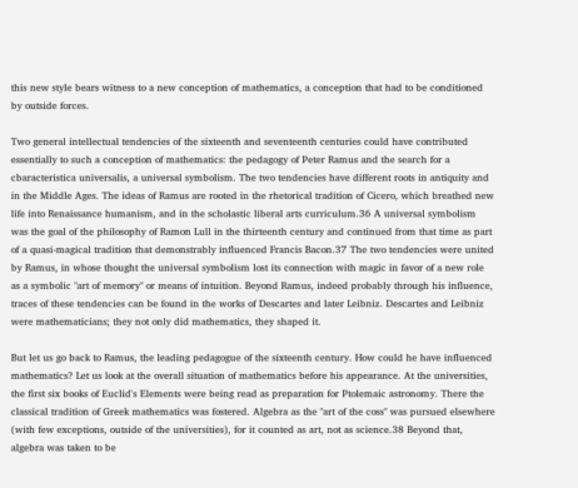this new style bears witness to a new conception of mathematics, a conception that had to be conditioned by outside forces.

Two general intellectual tendencies of the sixteenth and seventeenth centuries could have contributed essentially to such a conception of mathematics: the pedagogy of Peter Ramus and the search for a cbaracteristica universalis, a universal symbolism. The two tendencies have different roots in antiquity and in the Middle Ages. The ideas of Ramus are rooted in the rhetorical tradition of Cicero, which breathed new life into Renaissance humanism, and in the scholastic liberal arts curriculum.36 A universal symbolism was the goal of the philosophy of Ramon Lull in the thirteenth century and continued from that time as part of a quasi-magical tradition that demonstrably influenced Francis Bacon.37 The two tendencies were united by Ramus, in whose thought the universal symbolism lost its connection with magic in favor of a new role as a symbolic "art of memory" or means of intuition. Beyond Ramus, indeed probably through his influence, traces of these tendencies can be found in the works of Descartes and later Leibniz. Descartes and Leibniz were mathematicians; they not only did mathematics, they shaped it.

But let us go back to Ramus, the leading pedagogue of the sixteenth century. How could he have influenced mathematics? Let us look at the overall situation of mathematics before his appearance. At the universities, the first six books of Euclid's Elements were being read as preparation for Ptolemaic astronomy. There the classical tradition of Greek mathematics was fostered. Algebra as the "art of the coss" was pursued elsewhere (with few exceptions, outside of the universities), for it counted as art, not as science.38 Beyond that, algebra was taken to be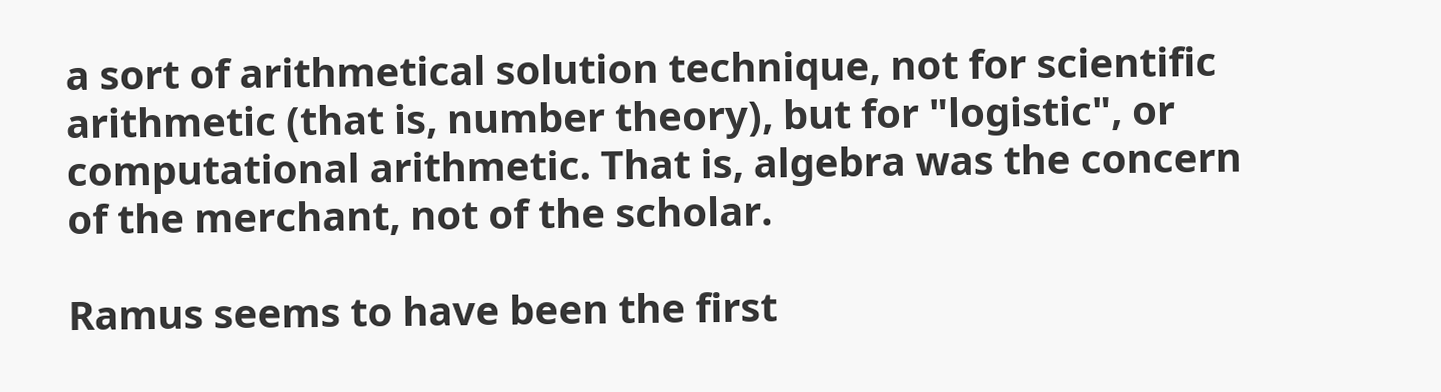a sort of arithmetical solution technique, not for scientific arithmetic (that is, number theory), but for "logistic", or computational arithmetic. That is, algebra was the concern of the merchant, not of the scholar.

Ramus seems to have been the first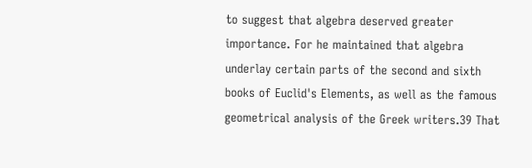to suggest that algebra deserved greater importance. For he maintained that algebra underlay certain parts of the second and sixth books of Euclid's Elements, as well as the famous geometrical analysis of the Greek writers.39 That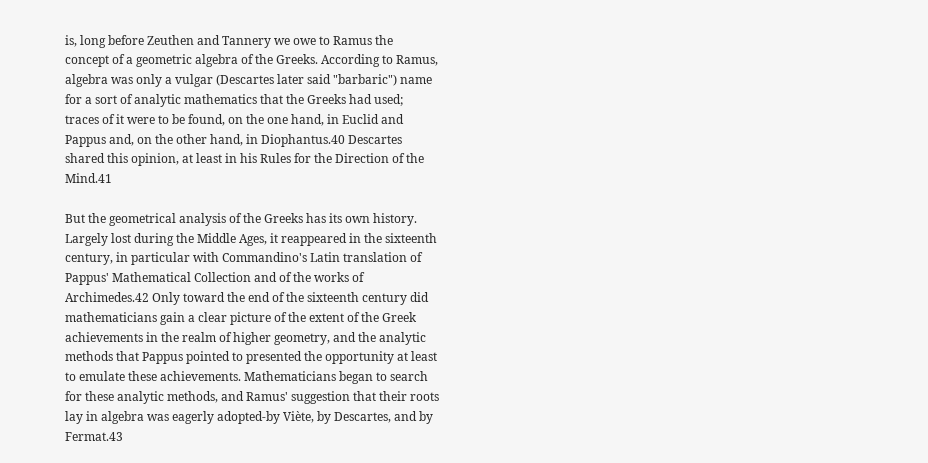is, long before Zeuthen and Tannery we owe to Ramus the concept of a geometric algebra of the Greeks. According to Ramus, algebra was only a vulgar (Descartes later said "barbaric") name for a sort of analytic mathematics that the Greeks had used; traces of it were to be found, on the one hand, in Euclid and Pappus and, on the other hand, in Diophantus.40 Descartes shared this opinion, at least in his Rules for the Direction of the Mind.41

But the geometrical analysis of the Greeks has its own history. Largely lost during the Middle Ages, it reappeared in the sixteenth century, in particular with Commandino's Latin translation of Pappus' Mathematical Collection and of the works of Archimedes.42 Only toward the end of the sixteenth century did mathematicians gain a clear picture of the extent of the Greek achievements in the realm of higher geometry, and the analytic methods that Pappus pointed to presented the opportunity at least to emulate these achievements. Mathematicians began to search for these analytic methods, and Ramus' suggestion that their roots lay in algebra was eagerly adopted-by Viète, by Descartes, and by Fermat.43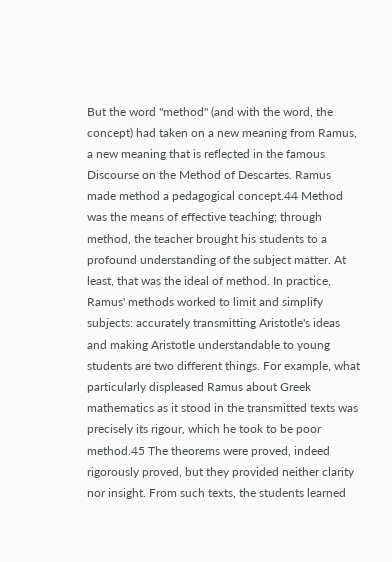But the word "method" (and with the word, the concept) had taken on a new meaning from Ramus, a new meaning that is reflected in the famous Discourse on the Method of Descartes. Ramus made method a pedagogical concept.44 Method was the means of effective teaching; through method, the teacher brought his students to a profound understanding of the subject matter. At least, that was the ideal of method. In practice, Ramus' methods worked to limit and simplify subjects: accurately transmitting Aristotle's ideas and making Aristotle understandable to young students are two different things. For example, what particularly displeased Ramus about Greek mathematics as it stood in the transmitted texts was precisely its rigour, which he took to be poor method.45 The theorems were proved, indeed rigorously proved, but they provided neither clarity nor insight. From such texts, the students learned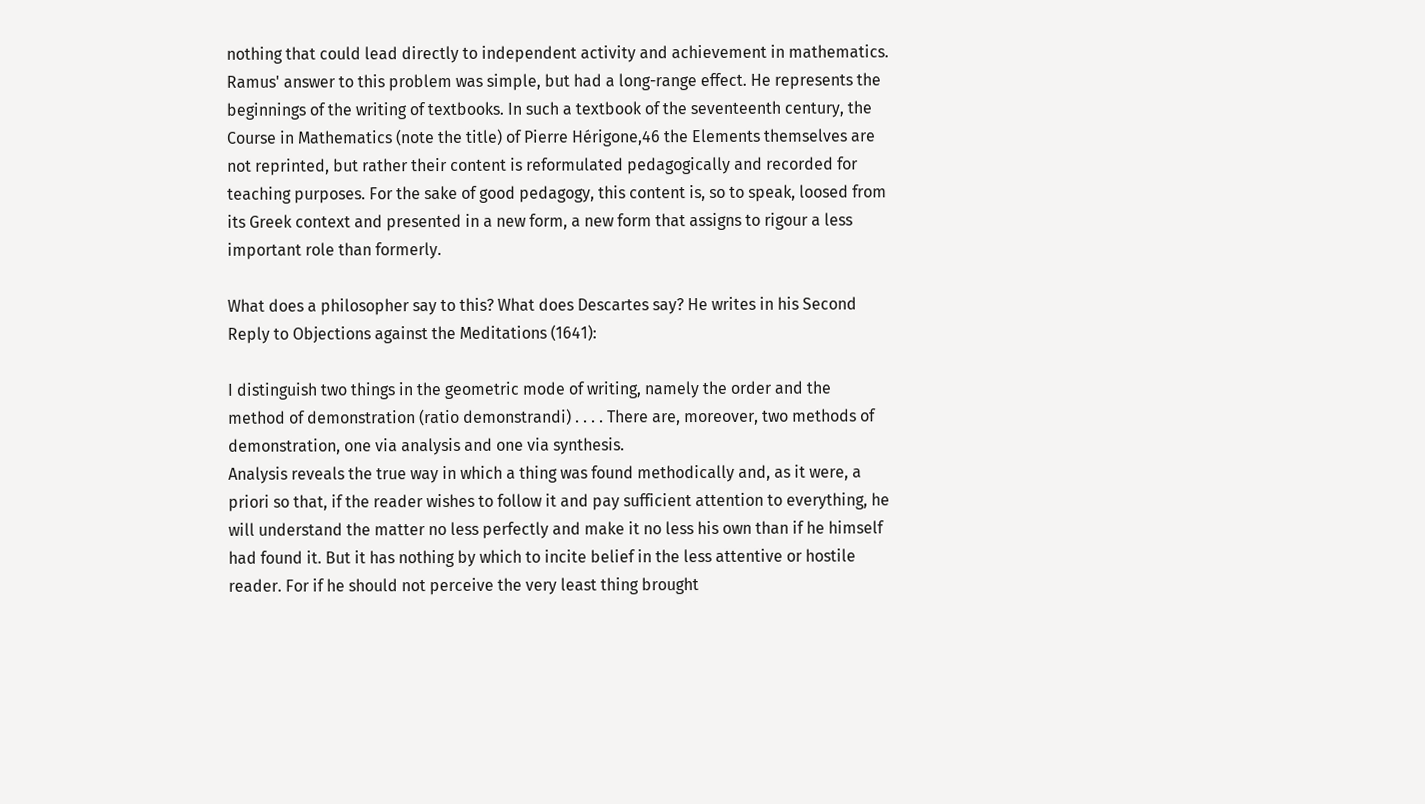nothing that could lead directly to independent activity and achievement in mathematics. Ramus' answer to this problem was simple, but had a long-range effect. He represents the beginnings of the writing of textbooks. In such a textbook of the seventeenth century, the Course in Mathematics (note the title) of Pierre Hérigone,46 the Elements themselves are not reprinted, but rather their content is reformulated pedagogically and recorded for teaching purposes. For the sake of good pedagogy, this content is, so to speak, loosed from its Greek context and presented in a new form, a new form that assigns to rigour a less important role than formerly.

What does a philosopher say to this? What does Descartes say? He writes in his Second Reply to Objections against the Meditations (1641):

I distinguish two things in the geometric mode of writing, namely the order and the method of demonstration (ratio demonstrandi) . . . . There are, moreover, two methods of demonstration, one via analysis and one via synthesis.
Analysis reveals the true way in which a thing was found methodically and, as it were, a priori so that, if the reader wishes to follow it and pay sufficient attention to everything, he will understand the matter no less perfectly and make it no less his own than if he himself had found it. But it has nothing by which to incite belief in the less attentive or hostile reader. For if he should not perceive the very least thing brought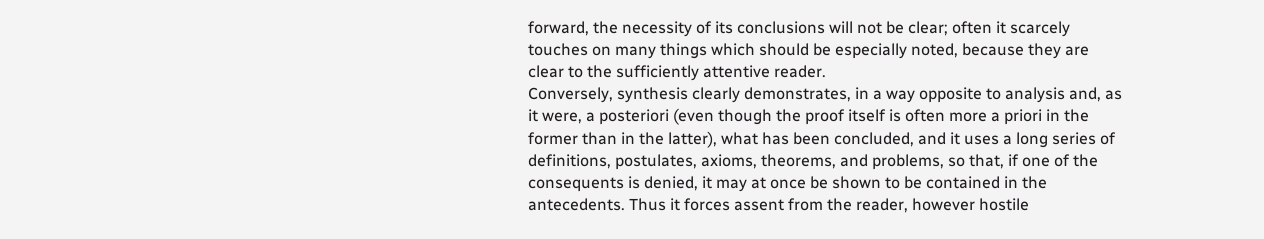forward, the necessity of its conclusions will not be clear; often it scarcely touches on many things which should be especially noted, because they are clear to the sufficiently attentive reader.
Conversely, synthesis clearly demonstrates, in a way opposite to analysis and, as it were, a posteriori (even though the proof itself is often more a priori in the former than in the latter), what has been concluded, and it uses a long series of definitions, postulates, axioms, theorems, and problems, so that, if one of the consequents is denied, it may at once be shown to be contained in the antecedents. Thus it forces assent from the reader, however hostile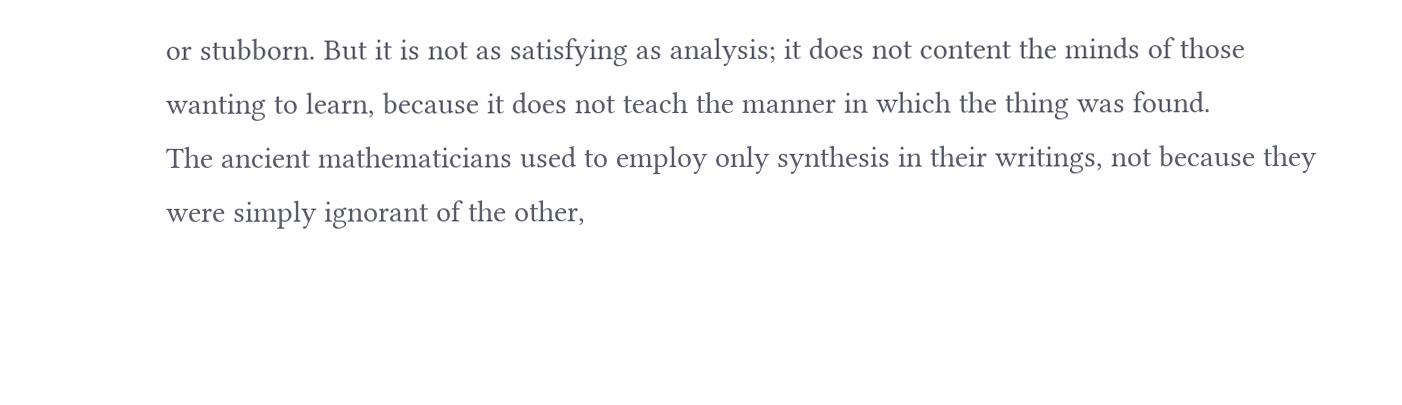or stubborn. But it is not as satisfying as analysis; it does not content the minds of those wanting to learn, because it does not teach the manner in which the thing was found.
The ancient mathematicians used to employ only synthesis in their writings, not because they were simply ignorant of the other,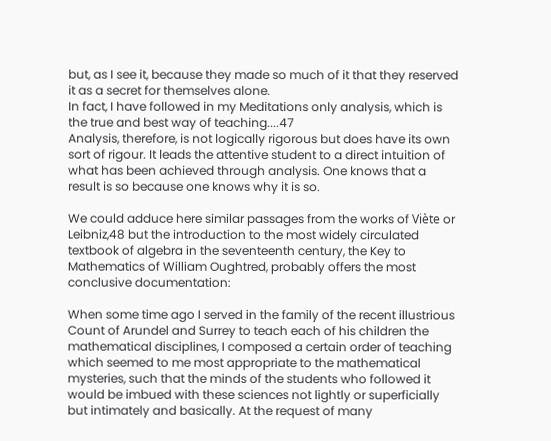but, as I see it, because they made so much of it that they reserved it as a secret for themselves alone.
In fact, I have followed in my Meditations only analysis, which is the true and best way of teaching....47
Analysis, therefore, is not logically rigorous but does have its own sort of rigour. It leads the attentive student to a direct intuition of what has been achieved through analysis. One knows that a result is so because one knows why it is so.

We could adduce here similar passages from the works of Viète or Leibniz,48 but the introduction to the most widely circulated textbook of algebra in the seventeenth century, the Key to Mathematics of William Oughtred, probably offers the most conclusive documentation:

When some time ago I served in the family of the recent illustrious Count of Arundel and Surrey to teach each of his children the mathematical disciplines, I composed a certain order of teaching which seemed to me most appropriate to the mathematical mysteries, such that the minds of the students who followed it would be imbued with these sciences not lightly or superficially but intimately and basically. At the request of many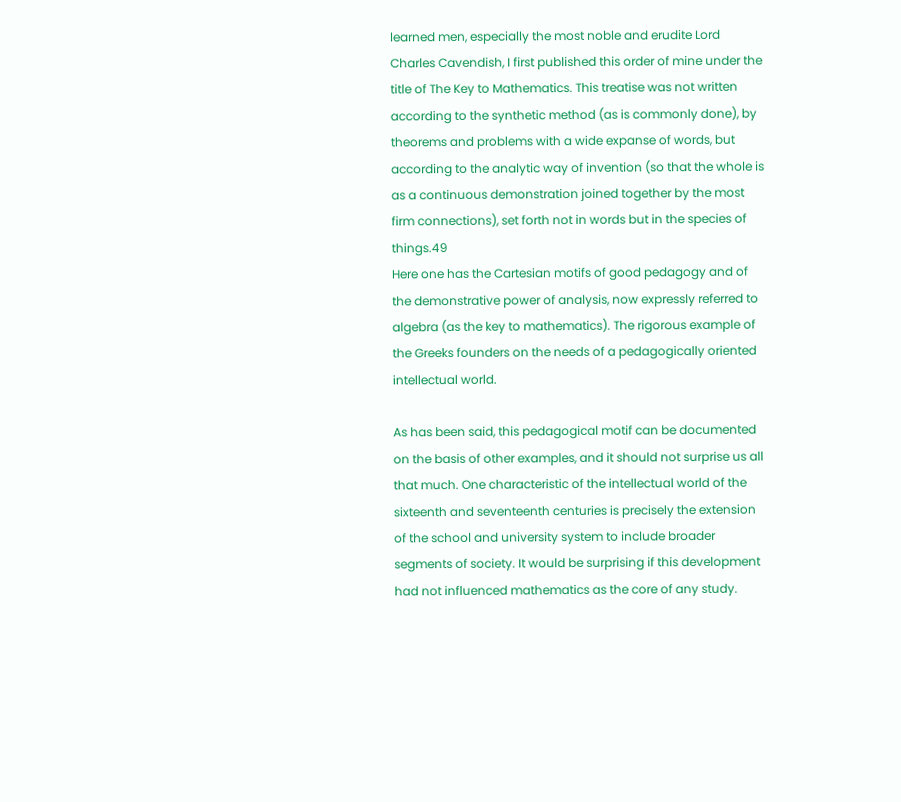learned men, especially the most noble and erudite Lord Charles Cavendish, I first published this order of mine under the title of The Key to Mathematics. This treatise was not written according to the synthetic method (as is commonly done), by theorems and problems with a wide expanse of words, but according to the analytic way of invention (so that the whole is as a continuous demonstration joined together by the most firm connections), set forth not in words but in the species of things.49
Here one has the Cartesian motifs of good pedagogy and of the demonstrative power of analysis, now expressly referred to algebra (as the key to mathematics). The rigorous example of the Greeks founders on the needs of a pedagogically oriented intellectual world.

As has been said, this pedagogical motif can be documented on the basis of other examples, and it should not surprise us all that much. One characteristic of the intellectual world of the sixteenth and seventeenth centuries is precisely the extension of the school and university system to include broader segments of society. It would be surprising if this development had not influenced mathematics as the core of any study.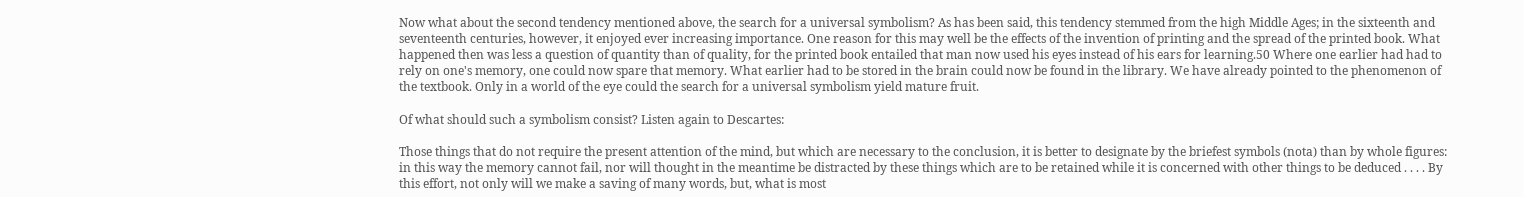Now what about the second tendency mentioned above, the search for a universal symbolism? As has been said, this tendency stemmed from the high Middle Ages; in the sixteenth and seventeenth centuries, however, it enjoyed ever increasing importance. One reason for this may well be the effects of the invention of printing and the spread of the printed book. What happened then was less a question of quantity than of quality, for the printed book entailed that man now used his eyes instead of his ears for learning.50 Where one earlier had had to rely on one's memory, one could now spare that memory. What earlier had to be stored in the brain could now be found in the library. We have already pointed to the phenomenon of the textbook. Only in a world of the eye could the search for a universal symbolism yield mature fruit.

Of what should such a symbolism consist? Listen again to Descartes:

Those things that do not require the present attention of the mind, but which are necessary to the conclusion, it is better to designate by the briefest symbols (nota) than by whole figures: in this way the memory cannot fail, nor will thought in the meantime be distracted by these things which are to be retained while it is concerned with other things to be deduced . . . . By this effort, not only will we make a saving of many words, but, what is most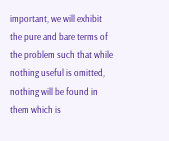important, we will exhibit the pure and bare terms of the problem such that while nothing useful is omitted, nothing will be found in them which is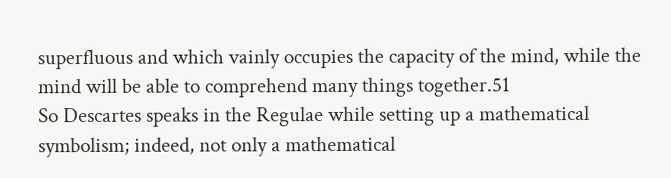superfluous and which vainly occupies the capacity of the mind, while the mind will be able to comprehend many things together.51
So Descartes speaks in the Regulae while setting up a mathematical symbolism; indeed, not only a mathematical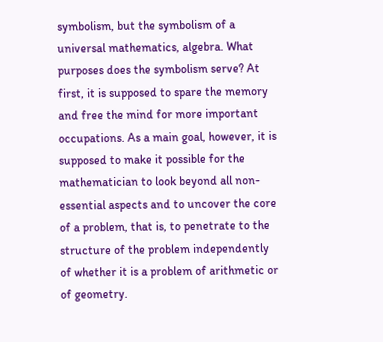symbolism, but the symbolism of a universal mathematics, algebra. What purposes does the symbolism serve? At first, it is supposed to spare the memory and free the mind for more important occupations. As a main goal, however, it is supposed to make it possible for the mathematician to look beyond all non-essential aspects and to uncover the core of a problem, that is, to penetrate to the structure of the problem independently of whether it is a problem of arithmetic or of geometry.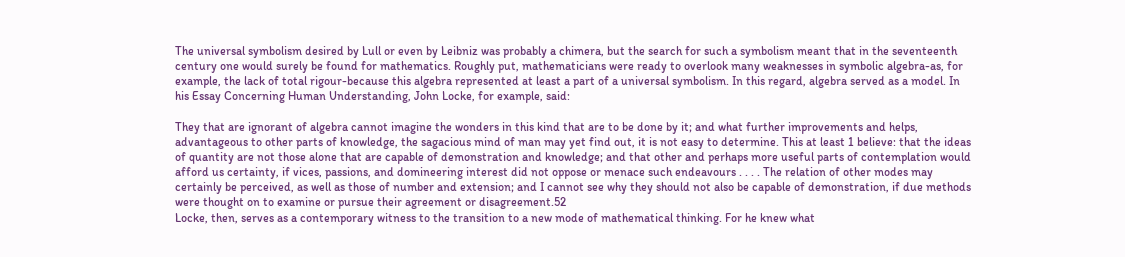The universal symbolism desired by Lull or even by Leibniz was probably a chimera, but the search for such a symbolism meant that in the seventeenth century one would surely be found for mathematics. Roughly put, mathematicians were ready to overlook many weaknesses in symbolic algebra-as, for example, the lack of total rigour-because this algebra represented at least a part of a universal symbolism. In this regard, algebra served as a model. In his Essay Concerning Human Understanding, John Locke, for example, said:

They that are ignorant of algebra cannot imagine the wonders in this kind that are to be done by it; and what further improvements and helps, advantageous to other parts of knowledge, the sagacious mind of man may yet find out, it is not easy to determine. This at least 1 believe: that the ideas of quantity are not those alone that are capable of demonstration and knowledge; and that other and perhaps more useful parts of contemplation would afford us certainty, if vices, passions, and domineering interest did not oppose or menace such endeavours . . . . The relation of other modes may certainly be perceived, as well as those of number and extension; and I cannot see why they should not also be capable of demonstration, if due methods were thought on to examine or pursue their agreement or disagreement.52
Locke, then, serves as a contemporary witness to the transition to a new mode of mathematical thinking. For he knew what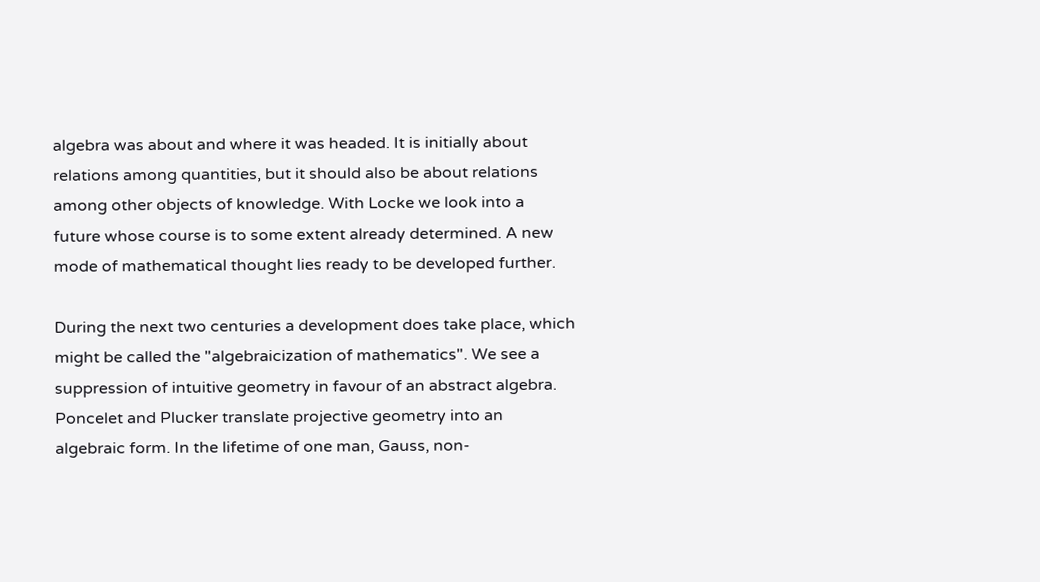algebra was about and where it was headed. It is initially about relations among quantities, but it should also be about relations among other objects of knowledge. With Locke we look into a future whose course is to some extent already determined. A new mode of mathematical thought lies ready to be developed further.

During the next two centuries a development does take place, which might be called the "algebraicization of mathematics". We see a suppression of intuitive geometry in favour of an abstract algebra. Poncelet and Plucker translate projective geometry into an algebraic form. In the lifetime of one man, Gauss, non-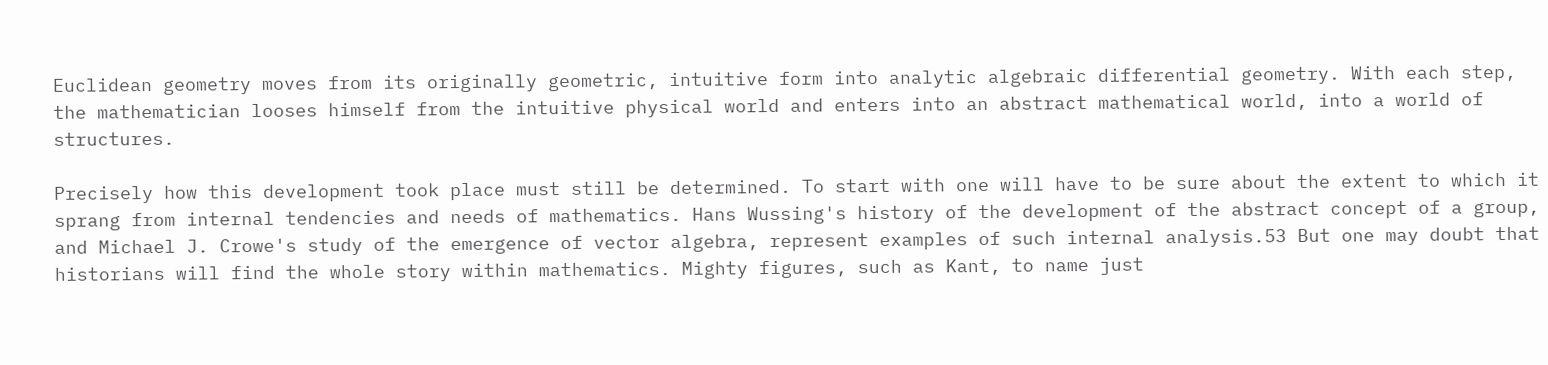Euclidean geometry moves from its originally geometric, intuitive form into analytic algebraic differential geometry. With each step, the mathematician looses himself from the intuitive physical world and enters into an abstract mathematical world, into a world of structures.

Precisely how this development took place must still be determined. To start with one will have to be sure about the extent to which it sprang from internal tendencies and needs of mathematics. Hans Wussing's history of the development of the abstract concept of a group, and Michael J. Crowe's study of the emergence of vector algebra, represent examples of such internal analysis.53 But one may doubt that historians will find the whole story within mathematics. Mighty figures, such as Kant, to name just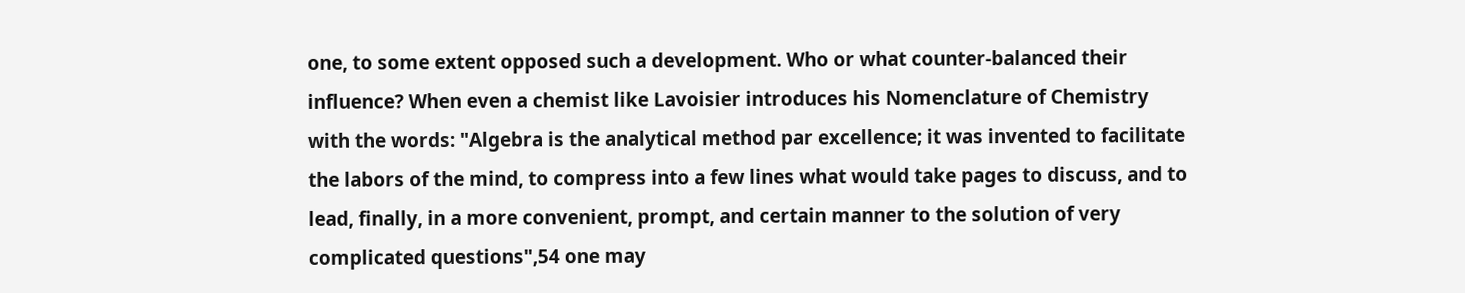one, to some extent opposed such a development. Who or what counter-balanced their influence? When even a chemist like Lavoisier introduces his Nomenclature of Chemistry with the words: "Algebra is the analytical method par excellence; it was invented to facilitate the labors of the mind, to compress into a few lines what would take pages to discuss, and to lead, finally, in a more convenient, prompt, and certain manner to the solution of very complicated questions",54 one may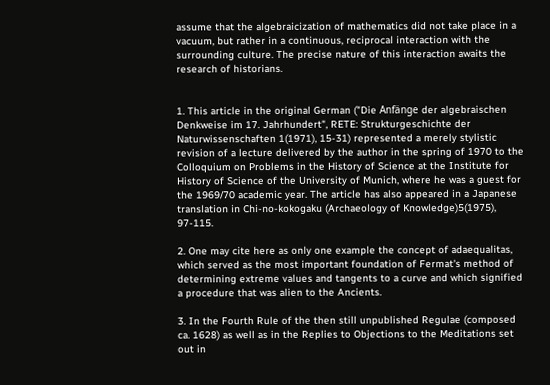assume that the algebraicization of mathematics did not take place in a vacuum, but rather in a continuous, reciprocal interaction with the surrounding culture. The precise nature of this interaction awaits the research of historians.


1. This article in the original German ("Die Anfänge der algebraischen Denkweise im 17. Jahrhundert", RETE: Strukturgeschichte der Naturwissenschaften 1(1971), 15-31) represented a merely stylistic revision of a lecture delivered by the author in the spring of 1970 to the Colloquium on Problems in the History of Science at the Institute for History of Science of the University of Munich, where he was a guest for the 1969/70 academic year. The article has also appeared in a Japanese translation in Chi-no-kokogaku (Archaeology of Knowledge)5(1975), 97-115.

2. One may cite here as only one example the concept of adaequalitas, which served as the most important foundation of Fermat's method of determining extreme values and tangents to a curve and which signified a procedure that was alien to the Ancients.

3. In the Fourth Rule of the then still unpublished Regulae (composed ca. 1628) as well as in the Replies to Objections to the Meditations set out in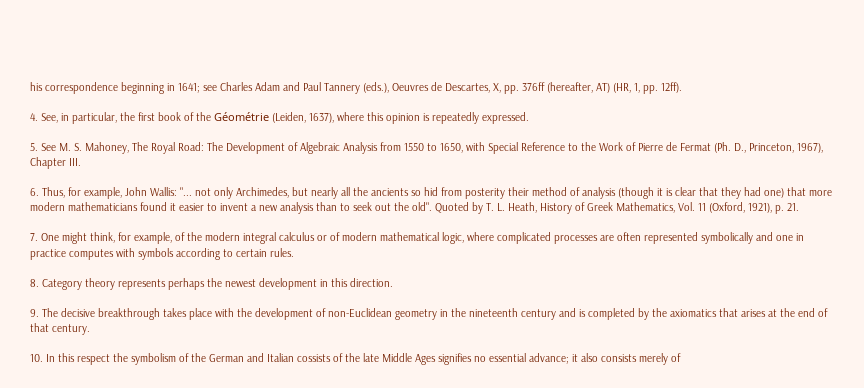his correspondence beginning in 1641; see Charles Adam and Paul Tannery (eds.), Oeuvres de Descartes, X, pp. 376ff (hereafter, AT) (HR, 1, pp. 12ff).

4. See, in particular, the first book of the Géométrie (Leiden, 1637), where this opinion is repeatedly expressed.

5. See M. S. Mahoney, The Royal Road: The Development of Algebraic Analysis from 1550 to 1650, with Special Reference to the Work of Pierre de Fermat (Ph. D., Princeton, 1967), Chapter III.

6. Thus, for example, John Wallis: "... not only Archimedes, but nearly all the ancients so hid from posterity their method of analysis (though it is clear that they had one) that more modern mathematicians found it easier to invent a new analysis than to seek out the old". Quoted by T. L. Heath, History of Greek Mathematics, Vol. 11 (Oxford, 1921), p. 21.

7. One might think, for example, of the modern integral calculus or of modern mathematical logic, where complicated processes are often represented symbolically and one in practice computes with symbols according to certain rules.

8. Category theory represents perhaps the newest development in this direction.

9. The decisive breakthrough takes place with the development of non-Euclidean geometry in the nineteenth century and is completed by the axiomatics that arises at the end of that century.

10. In this respect the symbolism of the German and Italian cossists of the late Middle Ages signifies no essential advance; it also consists merely of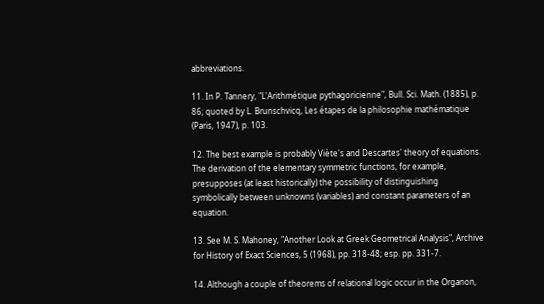abbreviations.

11. In P. Tannery, "L'Arithmétique pythagoricienne", Bull. Sci. Math. (1885), p. 86; quoted by L. Brunschvicq, Les étapes de la philosophie mathématique (Paris, 1947), p. 103.

12. The best example is probably Viète's and Descartes' theory of equations. The derivation of the elementary symmetric functions, for example, presupposes (at least historically) the possibility of distinguishing symbolically between unknowns (variables) and constant parameters of an equation.

13. See M. S. Mahoney, "Another Look at Greek Geometrical Analysis", Archive for History of Exact Sciences, 5 (1968), pp. 318-48; esp. pp. 331-7.

14. Although a couple of theorems of relational logic occur in the Organon,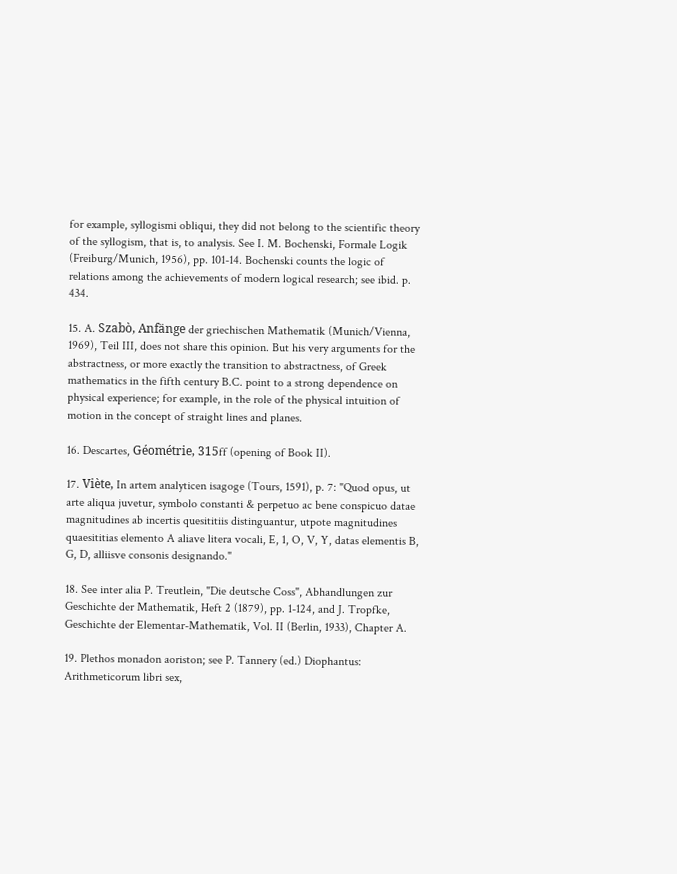for example, syllogismi obliqui, they did not belong to the scientific theory of the syllogism, that is, to analysis. See I. M. Bochenski, Formale Logik (Freiburg/Munich, 1956), pp. 101-14. Bochenski counts the logic of relations among the achievements of modern logical research; see ibid. p. 434.

15. A. Szabò, Anfänge der griechischen Mathematik (Munich/Vienna, 1969), Teil III, does not share this opinion. But his very arguments for the abstractness, or more exactly the transition to abstractness, of Greek mathematics in the fifth century B.C. point to a strong dependence on physical experience; for example, in the role of the physical intuition of motion in the concept of straight lines and planes.

16. Descartes, Géométrie, 315ff (opening of Book II).

17. Viète, In artem analyticen isagoge (Tours, 1591), p. 7: "Quod opus, ut arte aliqua juvetur, symbolo constanti & perpetuo ac bene conspicuo datae magnitudines ab incertis quesititiis distinguantur, utpote magnitudines quaesititias elemento A aliave litera vocali, E, 1, O, V, Y, datas elementis B, G, D, alliisve consonis designando."

18. See inter alia P. Treutlein, "Die deutsche Coss", Abhandlungen zur Geschichte der Mathematik, Heft 2 (1879), pp. 1-124, and J. Tropfke, Geschichte der Elementar-Mathematik, Vol. II (Berlin, 1933), Chapter A.

19. Plethos monadon aoriston; see P. Tannery (ed.) Diophantus: Arithmeticorum libri sex,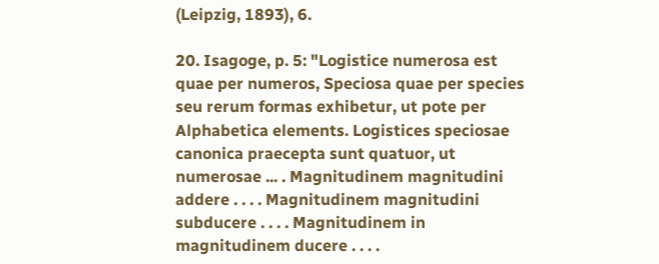(Leipzig, 1893), 6.

20. Isagoge, p. 5: "Logistice numerosa est quae per numeros, Speciosa quae per species seu rerum formas exhibetur, ut pote per Alphabetica elements. Logistices speciosae canonica praecepta sunt quatuor, ut numerosae ... . Magnitudinem magnitudini addere . . . . Magnitudinem magnitudini subducere . . . . Magnitudinem in magnitudinem ducere . . . .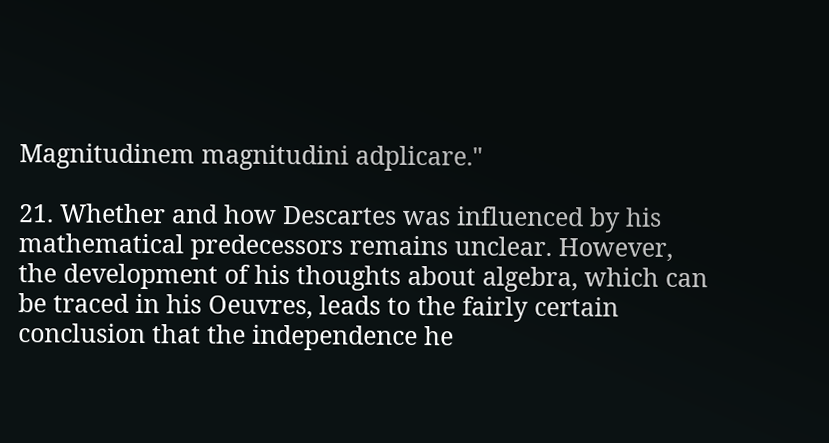Magnitudinem magnitudini adplicare."

21. Whether and how Descartes was influenced by his mathematical predecessors remains unclear. However, the development of his thoughts about algebra, which can be traced in his Oeuvres, leads to the fairly certain conclusion that the independence he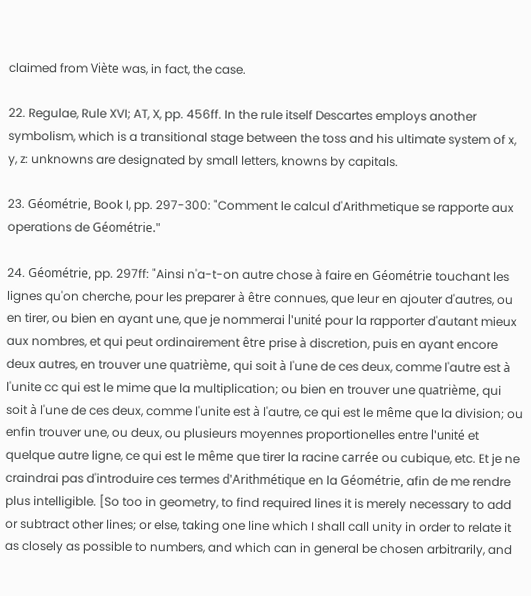claimed from Viète was, in fact, the case.

22. Regulae, Rule XVI; AT, X, pp. 456ff. In the rule itself Descartes employs another symbolism, which is a transitional stage between the toss and his ultimate system of x, y, z: unknowns are designated by small letters, knowns by capitals.

23. Géométrie, Book I, pp. 297-300: "Comment le calcul d'Arithmetique se rapporte aux operations de Géométrie."

24. Géométrie, pp. 297ff: "Ainsi n'a-t-on autre chose à faire en Géométrie touchant les lignes qu'on cherche, pour les preparer à être connues, que leur en ajouter d'autres, ou en tirer, ou bien en ayant une, que je nommerai l'unité pour la rapporter d'autant mieux aux nombres, et qui peut ordinairement être prise à discretion, puis en ayant encore deux autres, en trouver une quatrième, qui soit à l'une de ces deux, comme l'autre est à l'unite cc qui est le mime que la multiplication; ou bien en trouver une quatrième, qui soit à l'une de ces deux, comme l'unite est à l'autre, ce qui est le même que la division; ou enfin trouver une, ou deux, ou plusieurs moyennes proportionelles entre l'unité et quelque autre ligne, ce qui est le même que tirer la racine carrée ou cubique, etc. Et je ne craindrai pas d'introduire ces termes d'Arithmétique en la Géométrie, afin de me rendre plus intelligible. [So too in geometry, to find required lines it is merely necessary to add or subtract other lines; or else, taking one line which I shall call unity in order to relate it as closely as possible to numbers, and which can in general be chosen arbitrarily, and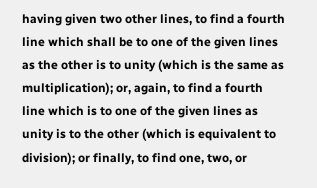having given two other lines, to find a fourth line which shall be to one of the given lines as the other is to unity (which is the same as multiplication); or, again, to find a fourth line which is to one of the given lines as unity is to the other (which is equivalent to division); or finally, to find one, two, or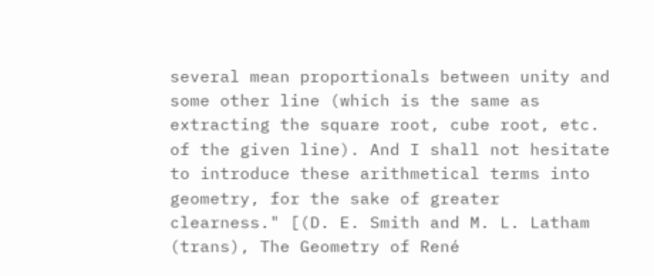several mean proportionals between unity and some other line (which is the same as extracting the square root, cube root, etc. of the given line). And I shall not hesitate to introduce these arithmetical terms into geometry, for the sake of greater clearness." [(D. E. Smith and M. L. Latham (trans), The Geometry of René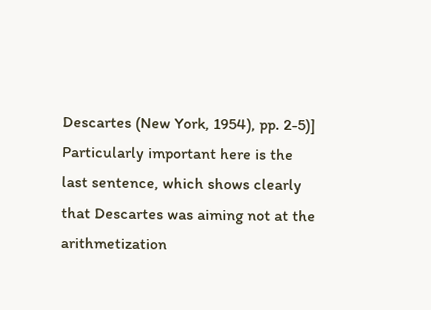Descartes (New York, 1954), pp. 2-5)] Particularly important here is the last sentence, which shows clearly that Descartes was aiming not at the arithmetization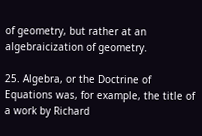of geometry, but rather at an algebraicization of geometry.

25. Algebra, or the Doctrine of Equations was, for example, the title of a work by Richard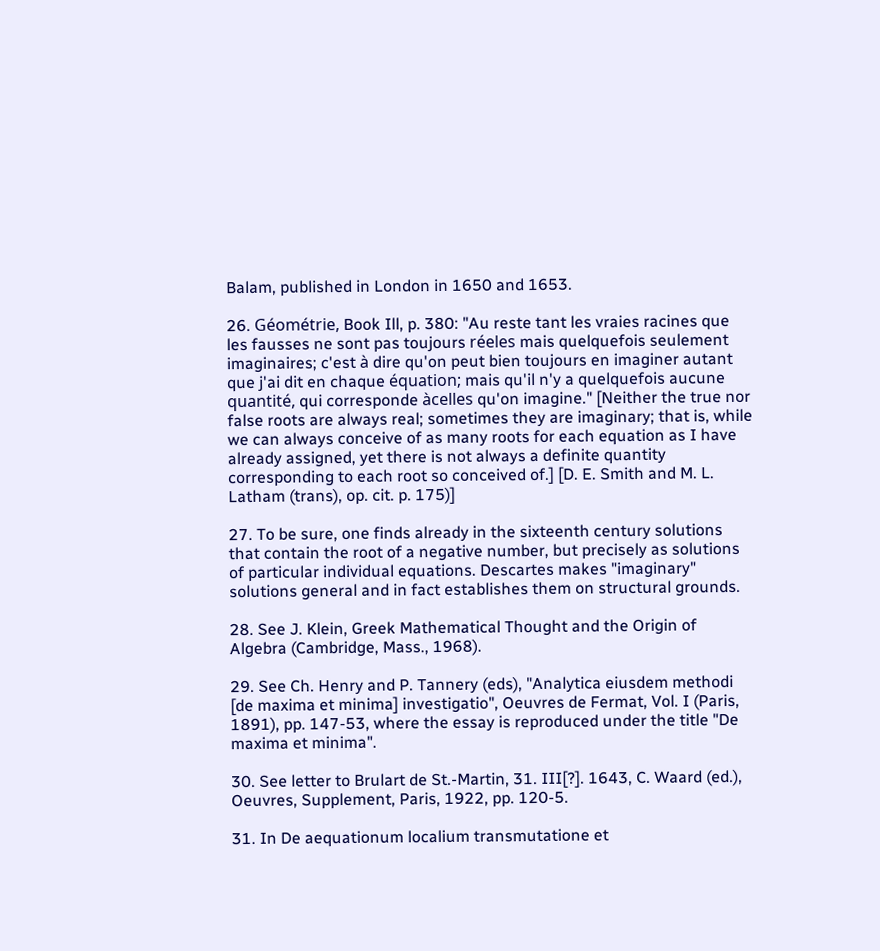Balam, published in London in 1650 and 1653.

26. Géométrie, Book Ill, p. 380: "Au reste tant les vraies racines que les fausses ne sont pas toujours réeles mais quelquefois seulement imaginaires; c'est à dire qu'on peut bien toujours en imaginer autant que j'ai dit en chaque équation; mais qu'il n'y a quelquefois aucune quantité, qui corresponde àcelles qu'on imagine." [Neither the true nor false roots are always real; sometimes they are imaginary; that is, while we can always conceive of as many roots for each equation as I have already assigned, yet there is not always a definite quantity corresponding to each root so conceived of.] [D. E. Smith and M. L. Latham (trans), op. cit. p. 175)]

27. To be sure, one finds already in the sixteenth century solutions that contain the root of a negative number, but precisely as solutions of particular individual equations. Descartes makes "imaginary" solutions general and in fact establishes them on structural grounds.

28. See J. Klein, Greek Mathematical Thought and the Origin of Algebra (Cambridge, Mass., 1968).

29. See Ch. Henry and P. Tannery (eds), "Analytica eiusdem methodi [de maxima et minima] investigatio", Oeuvres de Fermat, Vol. I (Paris, 1891), pp. 147-53, where the essay is reproduced under the title "De maxima et minima".

30. See letter to Brulart de St.-Martin, 31. III[?]. 1643, C. Waard (ed.), Oeuvres, Supplement, Paris, 1922, pp. 120-5.

31. In De aequationum localium transmutatione et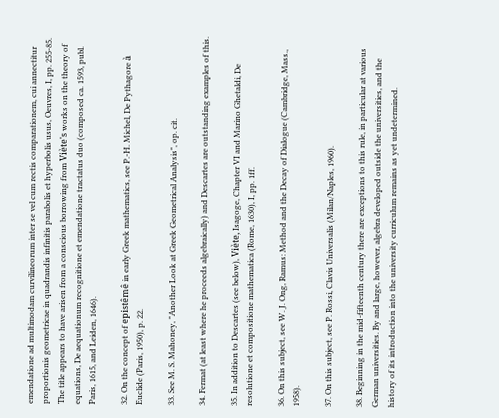emendatione ad multimodam curvilineorum inter se vel cum rectis comparationem, cui annectitur proportionis geometricae in quadrandis infinitis parabolis et hyperbolis usus, Oeuvres, I, pp. 255-85. The title appears to have arisen from a conscious borrowing from Viète's works on the theory of equations, De aequationum recognitione et emendatione tractatus duo (composed ca. 1593, publ. Paris, 1615, and Leiden, 1646).

32. On the concept of epistêmê in early Greek mathematics, see P.-H. Michel, De Pythagore à Euclide (Paris, 1950), p. 22.

33. See M. S. Mahoney, "Another Look at Greek Geometrical Analysis", op. cit.

34. Fermat (at least where he proceeds algebraically) and Descartes are outstanding examples of this.

35. In addition to Descartes (see below), Viète, Isagoge, Chapter VI and Marino Ghetaldi, De resolutione et compositione mathematica (Rome, 1630), I, pp. 1ff.

36. On this subject, see W. J. Ong, Ramus: Method and the Decay of Dialogue (Cambridge, Mass., 1958).

37. On this subject, see P. Rossi, Clavis Universalis (Milan/Naples, 1960).

38. Beginning in the mid-fifteenth century there are exceptions to this rule, in particular at various German universities. By and large, however, algebra developed outside the universities, and the history of its introduction into the university curriculum remains as yet undetermined.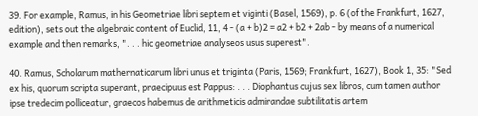39. For example, Ramus, in his Geometriae libri septem et viginti (Basel, 1569), p. 6 (of the Frankfurt, 1627, edition), sets out the algebraic content of Euclid, 11, 4 - (a + b)2 = a2 + b2 + 2ab - by means of a numerical example and then remarks, ". . . hic geometriae analyseos usus superest".

40. Ramus, Scholarum mathernaticarum libri unus et triginta (Paris, 1569; Frankfurt, 1627), Book 1, 35: "Sed ex his, quorum scripta superant, praecipuus est Pappus: . . . Diophantus cujus sex libros, cum tamen author ipse tredecim polliceatur, graecos habemus de arithmeticis admirandae subtilitatis artem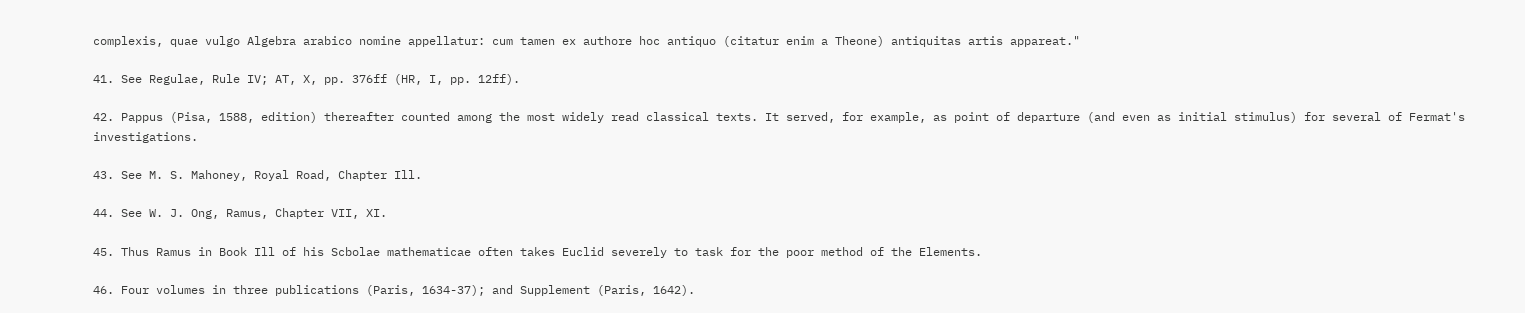complexis, quae vulgo Algebra arabico nomine appellatur: cum tamen ex authore hoc antiquo (citatur enim a Theone) antiquitas artis appareat."

41. See Regulae, Rule IV; AT, X, pp. 376ff (HR, I, pp. 12ff).

42. Pappus (Pisa, 1588, edition) thereafter counted among the most widely read classical texts. It served, for example, as point of departure (and even as initial stimulus) for several of Fermat's investigations.

43. See M. S. Mahoney, Royal Road, Chapter Ill.

44. See W. J. Ong, Ramus, Chapter VII, XI.

45. Thus Ramus in Book Ill of his Scbolae mathematicae often takes Euclid severely to task for the poor method of the Elements.

46. Four volumes in three publications (Paris, 1634-37); and Supplement (Paris, 1642).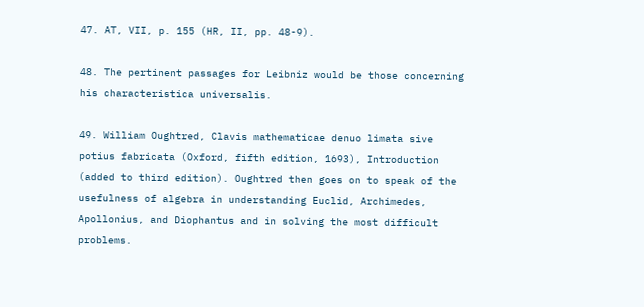47. AT, VII, p. 155 (HR, II, pp. 48-9).

48. The pertinent passages for Leibniz would be those concerning his characteristica universalis.

49. William Oughtred, Clavis mathematicae denuo limata sive potius fabricata (Oxford, fifth edition, 1693), Introduction (added to third edition). Oughtred then goes on to speak of the usefulness of algebra in understanding Euclid, Archimedes, Apollonius, and Diophantus and in solving the most difficult problems.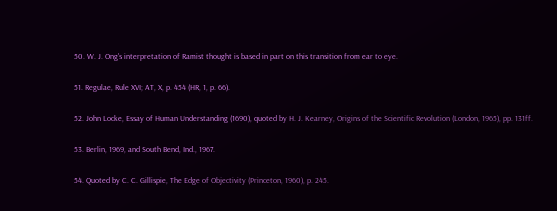50. W. J. Ong's interpretation of Ramist thought is based in part on this transition from ear to eye.

51. Regulae, Rule XVI; AT, X, p. 454 (HR, 1, p. 66).

52. John Locke, Essay of Human Understanding (1690), quoted by H. J. Kearney, Origins of the Scientific Revolution (London, 1965), pp. 131ff.

53. Berlin, 1969, and South Bend, Ind., 1967.

54. Quoted by C. C. Gillispie, The Edge of Objectivity (Princeton, 1960), p. 245.